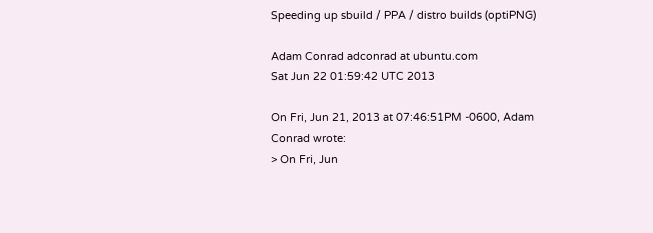Speeding up sbuild / PPA / distro builds (optiPNG)

Adam Conrad adconrad at ubuntu.com
Sat Jun 22 01:59:42 UTC 2013

On Fri, Jun 21, 2013 at 07:46:51PM -0600, Adam Conrad wrote:
> On Fri, Jun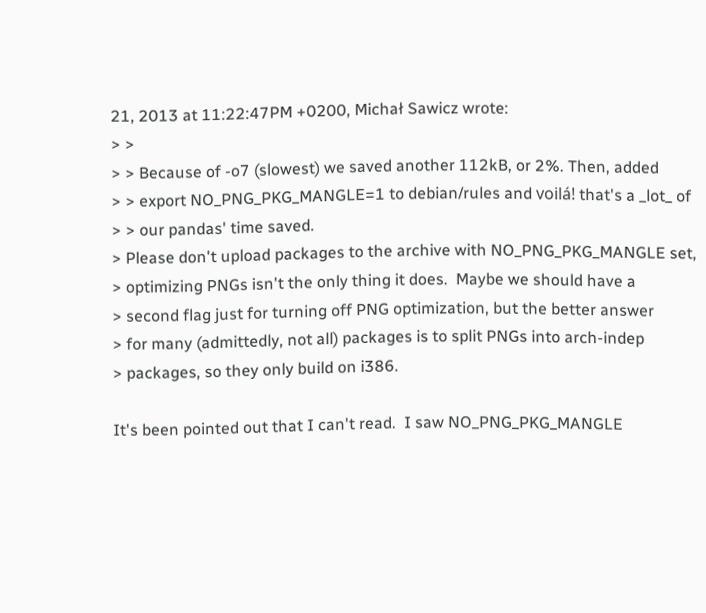21, 2013 at 11:22:47PM +0200, Michał Sawicz wrote:
> >
> > Because of -o7 (slowest) we saved another 112kB, or 2%. Then, added
> > export NO_PNG_PKG_MANGLE=1 to debian/rules and voilá! that's a _lot_ of
> > our pandas' time saved.
> Please don't upload packages to the archive with NO_PNG_PKG_MANGLE set,
> optimizing PNGs isn't the only thing it does.  Maybe we should have a
> second flag just for turning off PNG optimization, but the better answer
> for many (admittedly, not all) packages is to split PNGs into arch-indep
> packages, so they only build on i386.

It's been pointed out that I can't read.  I saw NO_PNG_PKG_MANGLE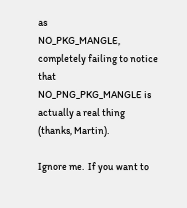as
NO_PKG_MANGLE, completely failing to notice that NO_PNG_PKG_MANGLE is
actually a real thing (thanks, Martin).

Ignore me.  If you want to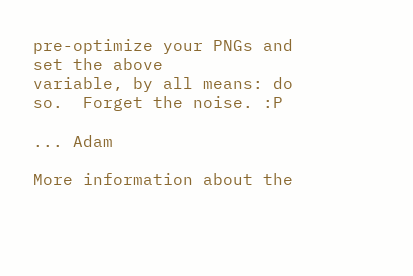pre-optimize your PNGs and set the above
variable, by all means: do so.  Forget the noise. :P

... Adam

More information about the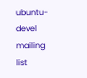ubuntu-devel mailing list